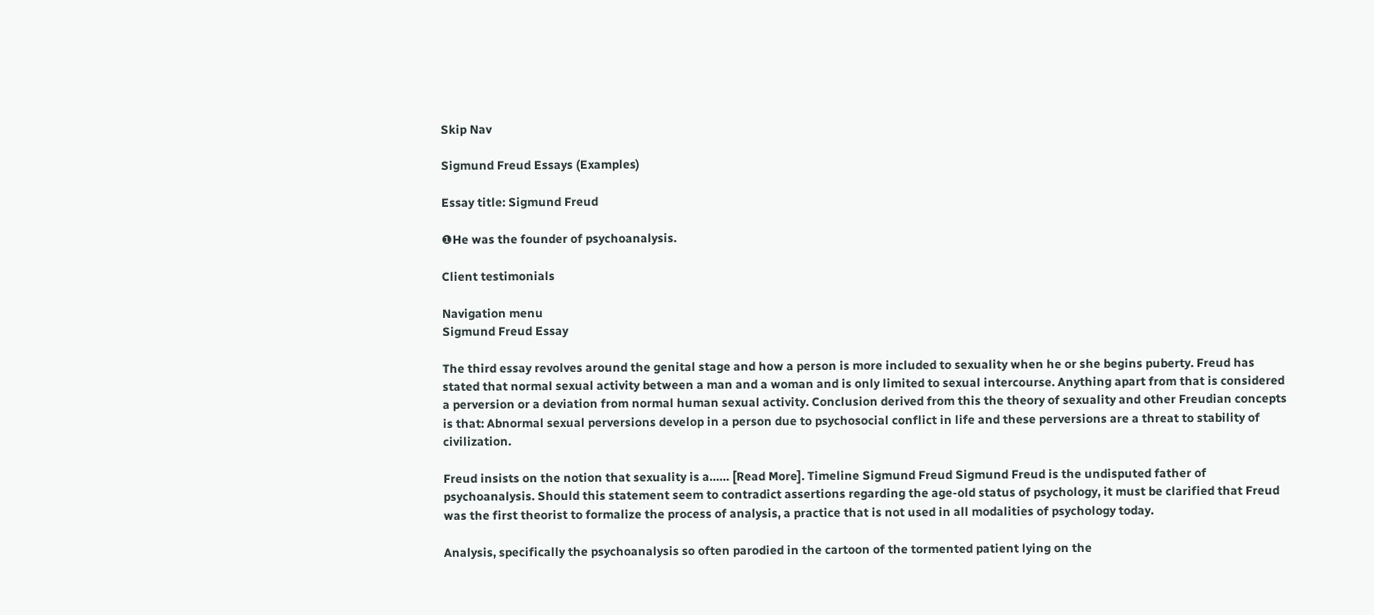Skip Nav

Sigmund Freud Essays (Examples)

Essay title: Sigmund Freud

❶He was the founder of psychoanalysis.

Client testimonials

Navigation menu
Sigmund Freud Essay

The third essay revolves around the genital stage and how a person is more included to sexuality when he or she begins puberty. Freud has stated that normal sexual activity between a man and a woman and is only limited to sexual intercourse. Anything apart from that is considered a perversion or a deviation from normal human sexual activity. Conclusion derived from this the theory of sexuality and other Freudian concepts is that: Abnormal sexual perversions develop in a person due to psychosocial conflict in life and these perversions are a threat to stability of civilization.

Freud insists on the notion that sexuality is a…… [Read More]. Timeline Sigmund Freud Sigmund Freud is the undisputed father of psychoanalysis. Should this statement seem to contradict assertions regarding the age-old status of psychology, it must be clarified that Freud was the first theorist to formalize the process of analysis, a practice that is not used in all modalities of psychology today.

Analysis, specifically the psychoanalysis so often parodied in the cartoon of the tormented patient lying on the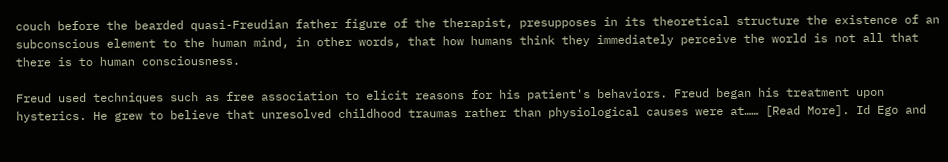couch before the bearded quasi-Freudian father figure of the therapist, presupposes in its theoretical structure the existence of an subconscious element to the human mind, in other words, that how humans think they immediately perceive the world is not all that there is to human consciousness.

Freud used techniques such as free association to elicit reasons for his patient's behaviors. Freud began his treatment upon hysterics. He grew to believe that unresolved childhood traumas rather than physiological causes were at…… [Read More]. Id Ego and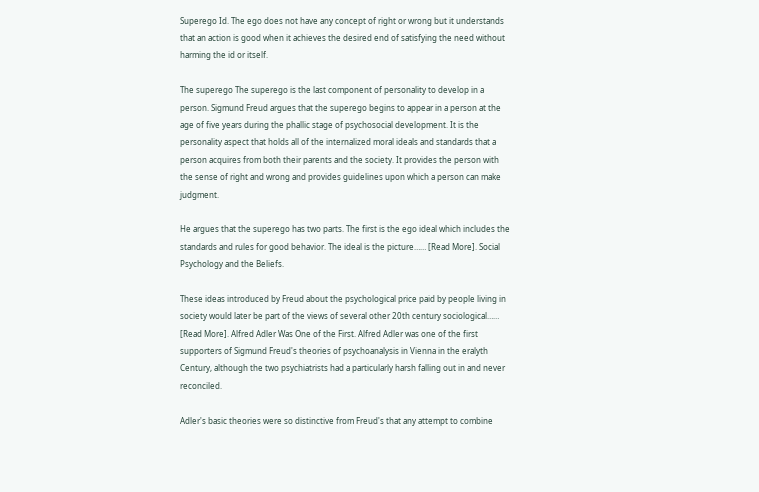Superego Id. The ego does not have any concept of right or wrong but it understands that an action is good when it achieves the desired end of satisfying the need without harming the id or itself.

The superego The superego is the last component of personality to develop in a person. Sigmund Freud argues that the superego begins to appear in a person at the age of five years during the phallic stage of psychosocial development. It is the personality aspect that holds all of the internalized moral ideals and standards that a person acquires from both their parents and the society. It provides the person with the sense of right and wrong and provides guidelines upon which a person can make judgment.

He argues that the superego has two parts. The first is the ego ideal which includes the standards and rules for good behavior. The ideal is the picture…… [Read More]. Social Psychology and the Beliefs.

These ideas introduced by Freud about the psychological price paid by people living in society would later be part of the views of several other 20th century sociological…… [Read More]. Alfred Adler Was One of the First. Alfred Adler was one of the first supporters of Sigmund Freud's theories of psychoanalysis in Vienna in the eralyth Century, although the two psychiatrists had a particularly harsh falling out in and never reconciled.

Adler's basic theories were so distinctive from Freud's that any attempt to combine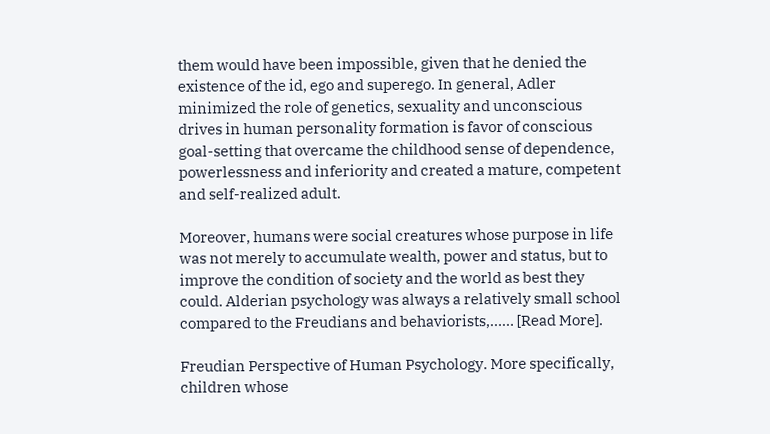them would have been impossible, given that he denied the existence of the id, ego and superego. In general, Adler minimized the role of genetics, sexuality and unconscious drives in human personality formation is favor of conscious goal-setting that overcame the childhood sense of dependence, powerlessness and inferiority and created a mature, competent and self-realized adult.

Moreover, humans were social creatures whose purpose in life was not merely to accumulate wealth, power and status, but to improve the condition of society and the world as best they could. Alderian psychology was always a relatively small school compared to the Freudians and behaviorists,…… [Read More].

Freudian Perspective of Human Psychology. More specifically, children whose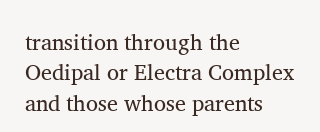transition through the Oedipal or Electra Complex and those whose parents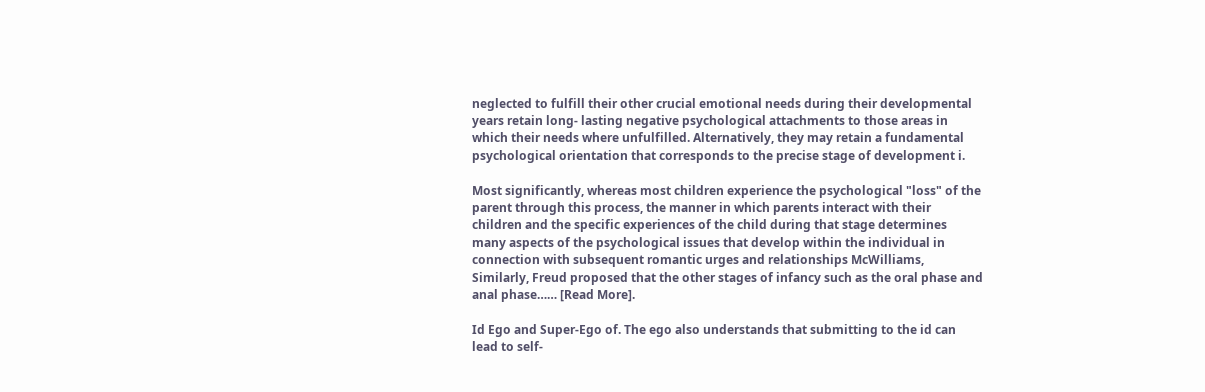neglected to fulfill their other crucial emotional needs during their developmental years retain long- lasting negative psychological attachments to those areas in which their needs where unfulfilled. Alternatively, they may retain a fundamental psychological orientation that corresponds to the precise stage of development i.

Most significantly, whereas most children experience the psychological "loss" of the parent through this process, the manner in which parents interact with their children and the specific experiences of the child during that stage determines many aspects of the psychological issues that develop within the individual in connection with subsequent romantic urges and relationships McWilliams, Similarly, Freud proposed that the other stages of infancy such as the oral phase and anal phase…… [Read More].

Id Ego and Super-Ego of. The ego also understands that submitting to the id can lead to self-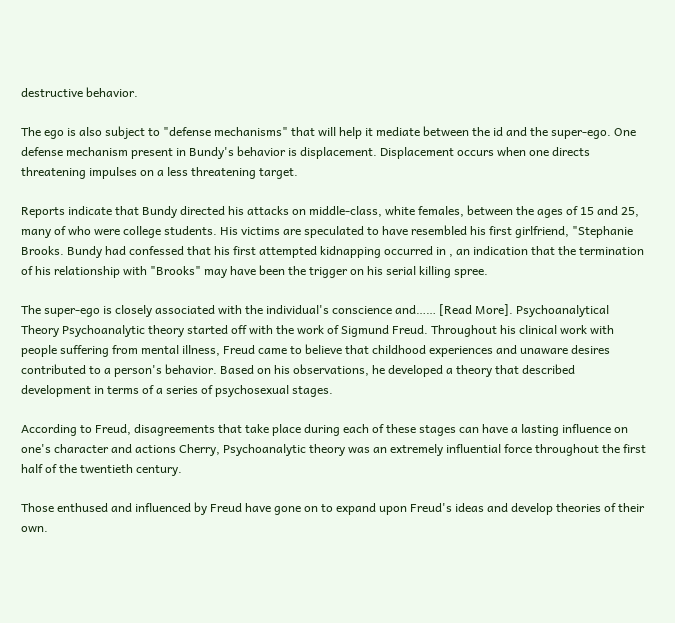destructive behavior.

The ego is also subject to "defense mechanisms" that will help it mediate between the id and the super-ego. One defense mechanism present in Bundy's behavior is displacement. Displacement occurs when one directs threatening impulses on a less threatening target.

Reports indicate that Bundy directed his attacks on middle-class, white females, between the ages of 15 and 25, many of who were college students. His victims are speculated to have resembled his first girlfriend, "Stephanie Brooks. Bundy had confessed that his first attempted kidnapping occurred in , an indication that the termination of his relationship with "Brooks" may have been the trigger on his serial killing spree.

The super-ego is closely associated with the individual's conscience and…… [Read More]. Psychoanalytical Theory Psychoanalytic theory started off with the work of Sigmund Freud. Throughout his clinical work with people suffering from mental illness, Freud came to believe that childhood experiences and unaware desires contributed to a person's behavior. Based on his observations, he developed a theory that described development in terms of a series of psychosexual stages.

According to Freud, disagreements that take place during each of these stages can have a lasting influence on one's character and actions Cherry, Psychoanalytic theory was an extremely influential force throughout the first half of the twentieth century.

Those enthused and influenced by Freud have gone on to expand upon Freud's ideas and develop theories of their own.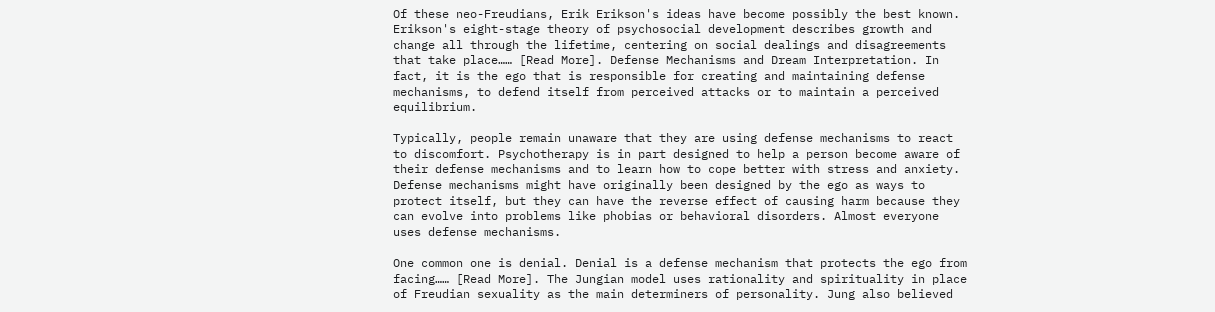Of these neo-Freudians, Erik Erikson's ideas have become possibly the best known. Erikson's eight-stage theory of psychosocial development describes growth and change all through the lifetime, centering on social dealings and disagreements that take place…… [Read More]. Defense Mechanisms and Dream Interpretation. In fact, it is the ego that is responsible for creating and maintaining defense mechanisms, to defend itself from perceived attacks or to maintain a perceived equilibrium.

Typically, people remain unaware that they are using defense mechanisms to react to discomfort. Psychotherapy is in part designed to help a person become aware of their defense mechanisms and to learn how to cope better with stress and anxiety. Defense mechanisms might have originally been designed by the ego as ways to protect itself, but they can have the reverse effect of causing harm because they can evolve into problems like phobias or behavioral disorders. Almost everyone uses defense mechanisms.

One common one is denial. Denial is a defense mechanism that protects the ego from facing…… [Read More]. The Jungian model uses rationality and spirituality in place of Freudian sexuality as the main determiners of personality. Jung also believed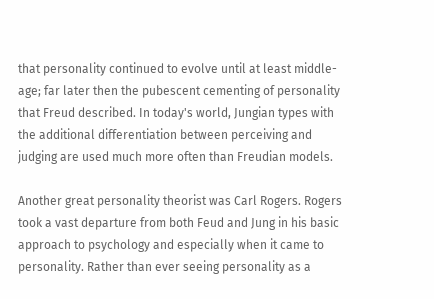that personality continued to evolve until at least middle-age; far later then the pubescent cementing of personality that Freud described. In today's world, Jungian types with the additional differentiation between perceiving and judging are used much more often than Freudian models.

Another great personality theorist was Carl Rogers. Rogers took a vast departure from both Feud and Jung in his basic approach to psychology and especially when it came to personality. Rather than ever seeing personality as a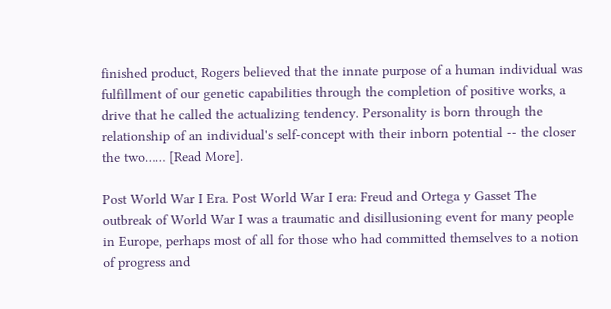finished product, Rogers believed that the innate purpose of a human individual was fulfillment of our genetic capabilities through the completion of positive works, a drive that he called the actualizing tendency. Personality is born through the relationship of an individual's self-concept with their inborn potential -- the closer the two…… [Read More].

Post World War I Era. Post World War I era: Freud and Ortega y Gasset The outbreak of World War I was a traumatic and disillusioning event for many people in Europe, perhaps most of all for those who had committed themselves to a notion of progress and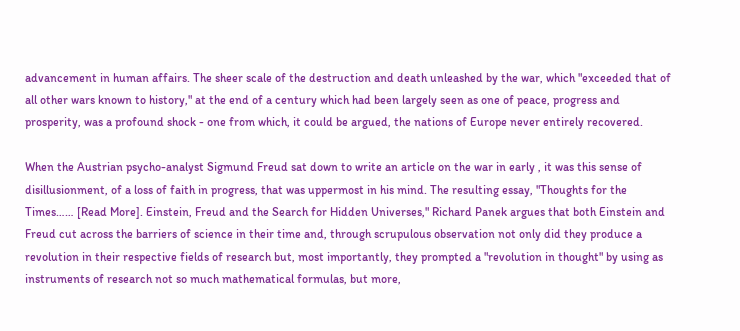advancement in human affairs. The sheer scale of the destruction and death unleashed by the war, which "exceeded that of all other wars known to history," at the end of a century which had been largely seen as one of peace, progress and prosperity, was a profound shock - one from which, it could be argued, the nations of Europe never entirely recovered.

When the Austrian psycho-analyst Sigmund Freud sat down to write an article on the war in early , it was this sense of disillusionment, of a loss of faith in progress, that was uppermost in his mind. The resulting essay, "Thoughts for the Times…… [Read More]. Einstein, Freud and the Search for Hidden Universes," Richard Panek argues that both Einstein and Freud cut across the barriers of science in their time and, through scrupulous observation not only did they produce a revolution in their respective fields of research but, most importantly, they prompted a "revolution in thought" by using as instruments of research not so much mathematical formulas, but more,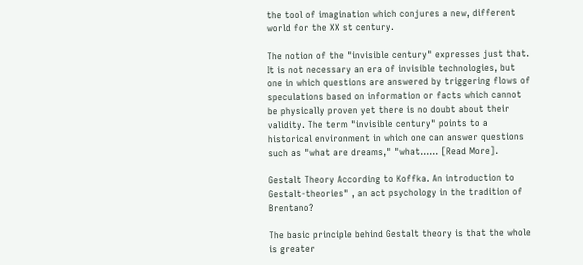the tool of imagination which conjures a new, different world for the XX st century.

The notion of the "invisible century" expresses just that. It is not necessary an era of invisible technologies, but one in which questions are answered by triggering flows of speculations based on information or facts which cannot be physically proven yet there is no doubt about their validity. The term "invisible century" points to a historical environment in which one can answer questions such as "what are dreams," "what…… [Read More].

Gestalt Theory According to Koffka. An introduction to Gestalt-theories" , an act psychology in the tradition of Brentano?

The basic principle behind Gestalt theory is that the whole is greater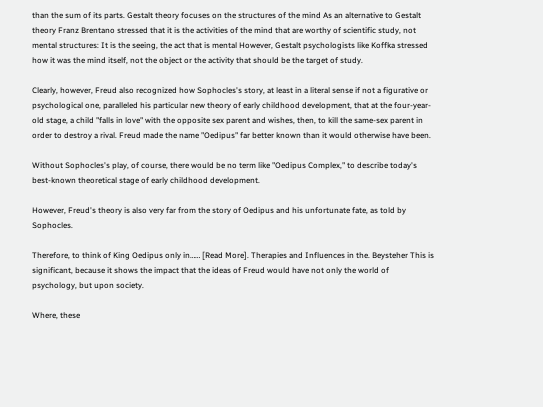than the sum of its parts. Gestalt theory focuses on the structures of the mind As an alternative to Gestalt theory Franz Brentano stressed that it is the activities of the mind that are worthy of scientific study, not mental structures: It is the seeing, the act that is mental However, Gestalt psychologists like Koffka stressed how it was the mind itself, not the object or the activity that should be the target of study.

Clearly, however, Freud also recognized how Sophocles's story, at least in a literal sense if not a figurative or psychological one, paralleled his particular new theory of early childhood development, that at the four-year-old stage, a child "falls in love" with the opposite sex parent and wishes, then, to kill the same-sex parent in order to destroy a rival. Freud made the name "Oedipus" far better known than it would otherwise have been.

Without Sophocles's play, of course, there would be no term like "Oedipus Complex," to describe today's best-known theoretical stage of early childhood development.

However, Freud's theory is also very far from the story of Oedipus and his unfortunate fate, as told by Sophocles.

Therefore, to think of King Oedipus only in…… [Read More]. Therapies and Influences in the. Beysteher This is significant, because it shows the impact that the ideas of Freud would have not only the world of psychology, but upon society.

Where, these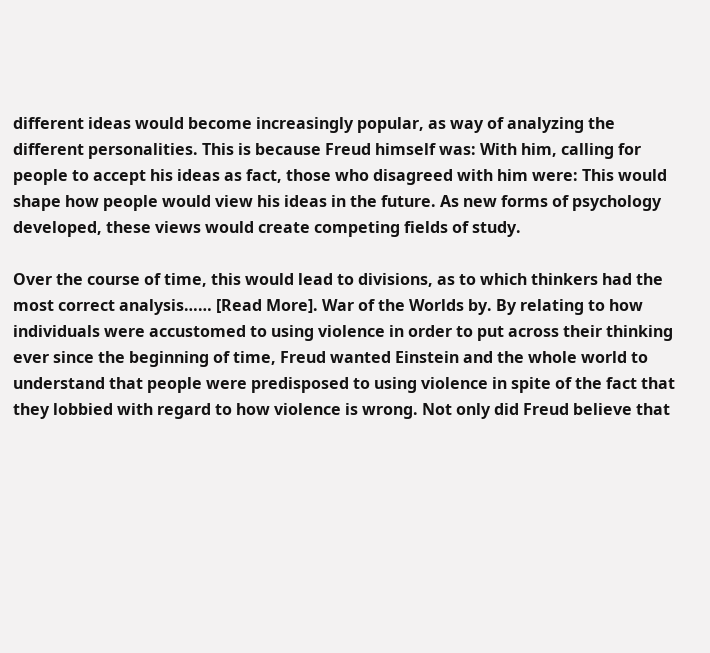different ideas would become increasingly popular, as way of analyzing the different personalities. This is because Freud himself was: With him, calling for people to accept his ideas as fact, those who disagreed with him were: This would shape how people would view his ideas in the future. As new forms of psychology developed, these views would create competing fields of study.

Over the course of time, this would lead to divisions, as to which thinkers had the most correct analysis…… [Read More]. War of the Worlds by. By relating to how individuals were accustomed to using violence in order to put across their thinking ever since the beginning of time, Freud wanted Einstein and the whole world to understand that people were predisposed to using violence in spite of the fact that they lobbied with regard to how violence is wrong. Not only did Freud believe that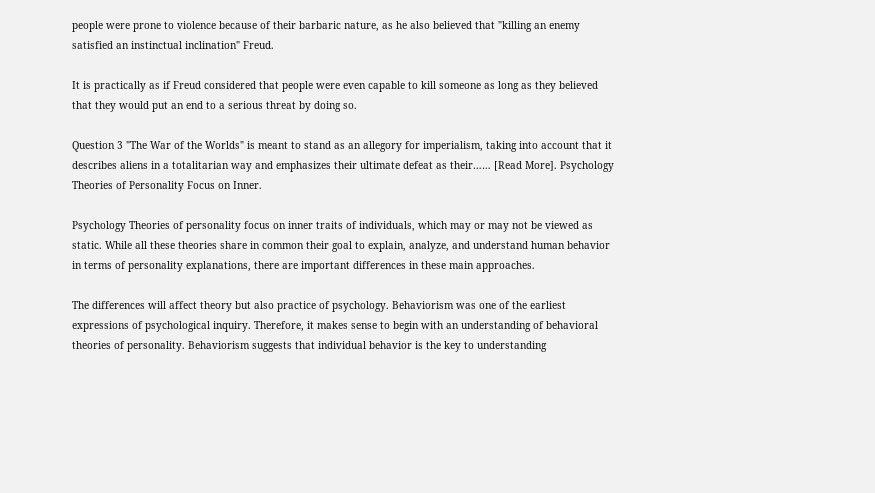people were prone to violence because of their barbaric nature, as he also believed that "killing an enemy satisfied an instinctual inclination" Freud.

It is practically as if Freud considered that people were even capable to kill someone as long as they believed that they would put an end to a serious threat by doing so.

Question 3 "The War of the Worlds" is meant to stand as an allegory for imperialism, taking into account that it describes aliens in a totalitarian way and emphasizes their ultimate defeat as their…… [Read More]. Psychology Theories of Personality Focus on Inner.

Psychology Theories of personality focus on inner traits of individuals, which may or may not be viewed as static. While all these theories share in common their goal to explain, analyze, and understand human behavior in terms of personality explanations, there are important differences in these main approaches.

The differences will affect theory but also practice of psychology. Behaviorism was one of the earliest expressions of psychological inquiry. Therefore, it makes sense to begin with an understanding of behavioral theories of personality. Behaviorism suggests that individual behavior is the key to understanding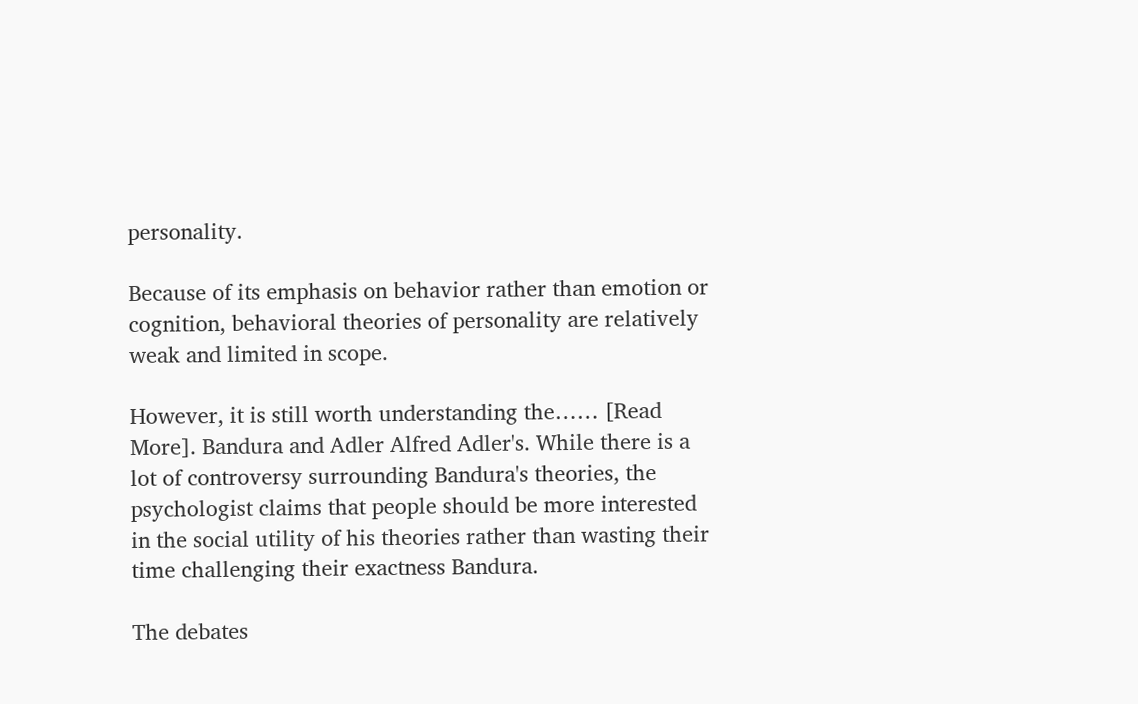personality.

Because of its emphasis on behavior rather than emotion or cognition, behavioral theories of personality are relatively weak and limited in scope.

However, it is still worth understanding the…… [Read More]. Bandura and Adler Alfred Adler's. While there is a lot of controversy surrounding Bandura's theories, the psychologist claims that people should be more interested in the social utility of his theories rather than wasting their time challenging their exactness Bandura.

The debates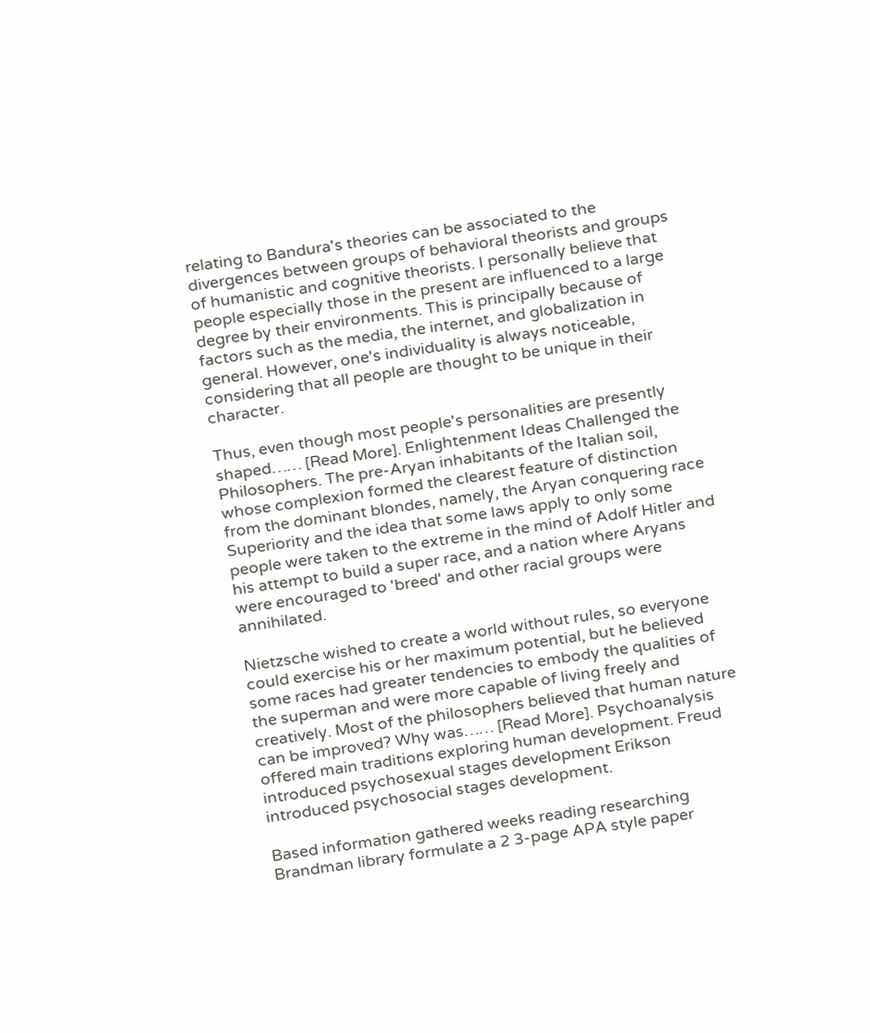relating to Bandura's theories can be associated to the divergences between groups of behavioral theorists and groups of humanistic and cognitive theorists. I personally believe that people especially those in the present are influenced to a large degree by their environments. This is principally because of factors such as the media, the internet, and globalization in general. However, one's individuality is always noticeable, considering that all people are thought to be unique in their character.

Thus, even though most people's personalities are presently shaped…… [Read More]. Enlightenment Ideas Challenged the Philosophers. The pre-Aryan inhabitants of the Italian soil, whose complexion formed the clearest feature of distinction from the dominant blondes, namely, the Aryan conquering race Superiority and the idea that some laws apply to only some people were taken to the extreme in the mind of Adolf Hitler and his attempt to build a super race, and a nation where Aryans were encouraged to 'breed' and other racial groups were annihilated.

Nietzsche wished to create a world without rules, so everyone could exercise his or her maximum potential, but he believed some races had greater tendencies to embody the qualities of the superman and were more capable of living freely and creatively. Most of the philosophers believed that human nature can be improved? Why was…… [Read More]. Psychoanalysis offered main traditions exploring human development. Freud introduced psychosexual stages development Erikson introduced psychosocial stages development.

Based information gathered weeks reading researching Brandman library formulate a 2 3-page APA style paper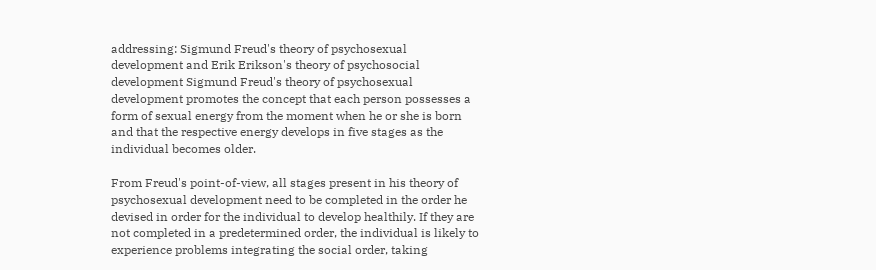addressing: Sigmund Freud's theory of psychosexual development and Erik Erikson's theory of psychosocial development Sigmund Freud's theory of psychosexual development promotes the concept that each person possesses a form of sexual energy from the moment when he or she is born and that the respective energy develops in five stages as the individual becomes older.

From Freud's point-of-view, all stages present in his theory of psychosexual development need to be completed in the order he devised in order for the individual to develop healthily. If they are not completed in a predetermined order, the individual is likely to experience problems integrating the social order, taking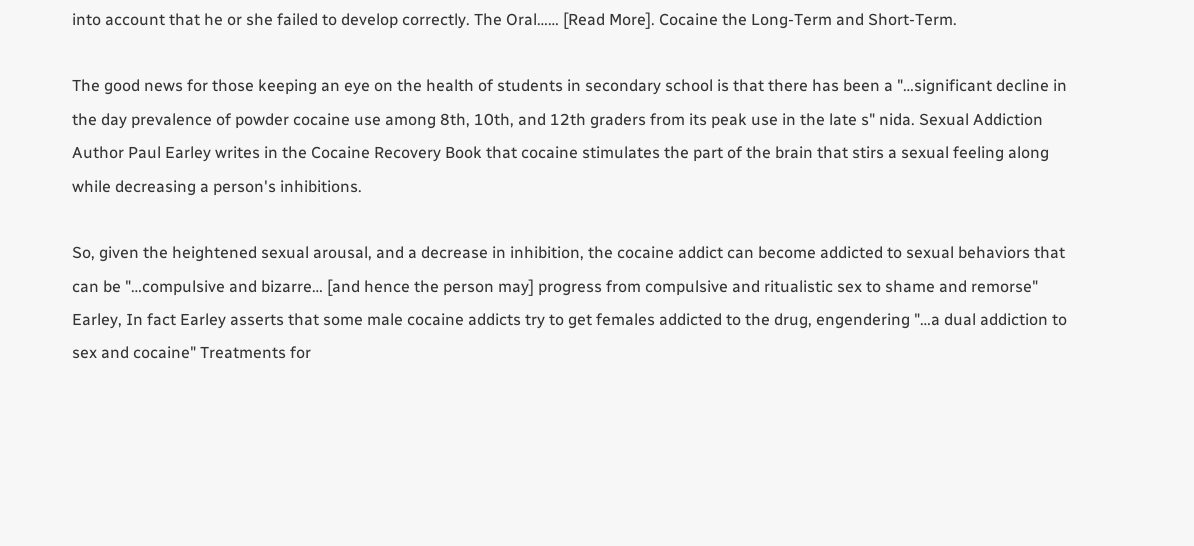into account that he or she failed to develop correctly. The Oral…… [Read More]. Cocaine the Long-Term and Short-Term.

The good news for those keeping an eye on the health of students in secondary school is that there has been a "…significant decline in the day prevalence of powder cocaine use among 8th, 10th, and 12th graders from its peak use in the late s" nida. Sexual Addiction Author Paul Earley writes in the Cocaine Recovery Book that cocaine stimulates the part of the brain that stirs a sexual feeling along while decreasing a person's inhibitions.

So, given the heightened sexual arousal, and a decrease in inhibition, the cocaine addict can become addicted to sexual behaviors that can be "…compulsive and bizarre… [and hence the person may] progress from compulsive and ritualistic sex to shame and remorse" Earley, In fact Earley asserts that some male cocaine addicts try to get females addicted to the drug, engendering "…a dual addiction to sex and cocaine" Treatments for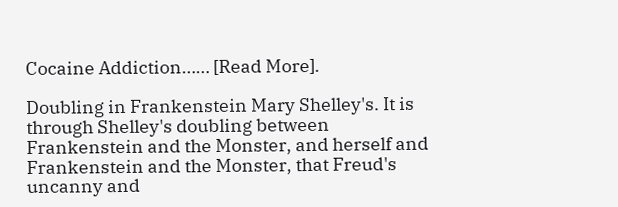Cocaine Addiction…… [Read More].

Doubling in Frankenstein Mary Shelley's. It is through Shelley's doubling between Frankenstein and the Monster, and herself and Frankenstein and the Monster, that Freud's uncanny and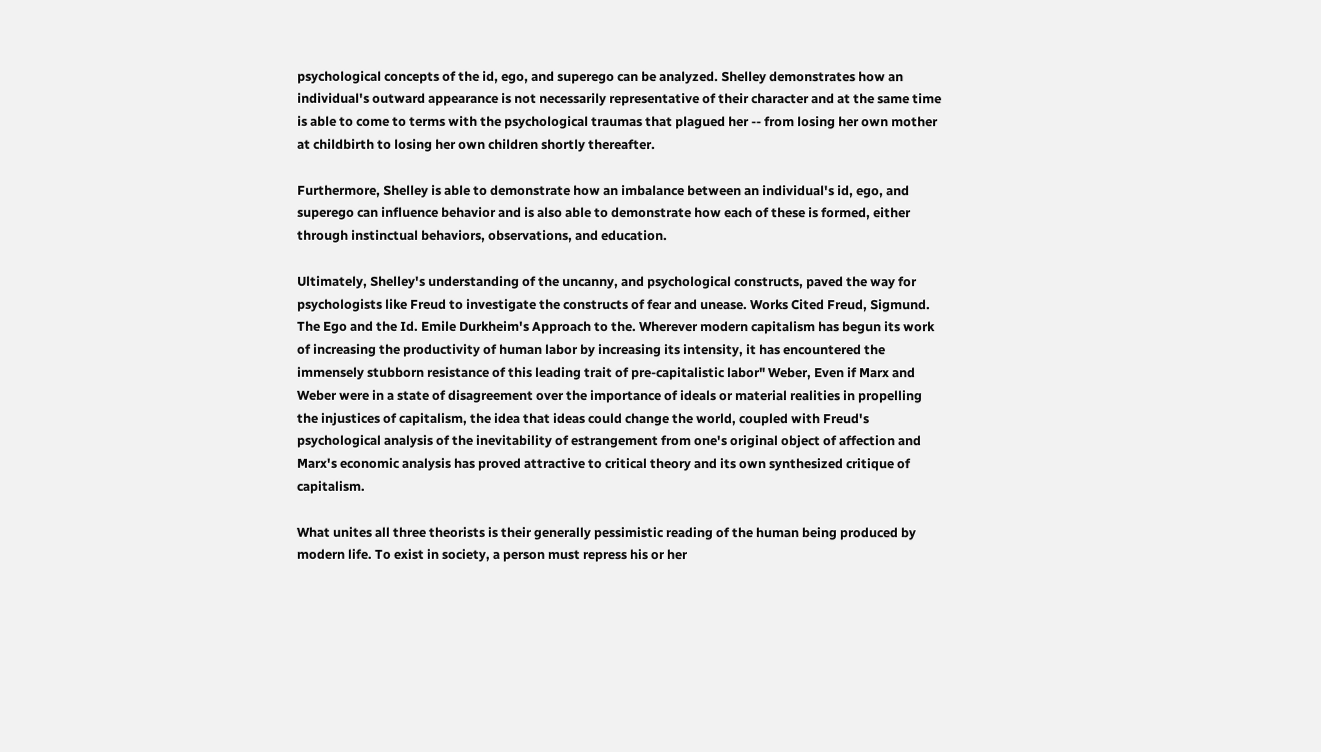psychological concepts of the id, ego, and superego can be analyzed. Shelley demonstrates how an individual's outward appearance is not necessarily representative of their character and at the same time is able to come to terms with the psychological traumas that plagued her -- from losing her own mother at childbirth to losing her own children shortly thereafter.

Furthermore, Shelley is able to demonstrate how an imbalance between an individual's id, ego, and superego can influence behavior and is also able to demonstrate how each of these is formed, either through instinctual behaviors, observations, and education.

Ultimately, Shelley's understanding of the uncanny, and psychological constructs, paved the way for psychologists like Freud to investigate the constructs of fear and unease. Works Cited Freud, Sigmund. The Ego and the Id. Emile Durkheim's Approach to the. Wherever modern capitalism has begun its work of increasing the productivity of human labor by increasing its intensity, it has encountered the immensely stubborn resistance of this leading trait of pre-capitalistic labor" Weber, Even if Marx and Weber were in a state of disagreement over the importance of ideals or material realities in propelling the injustices of capitalism, the idea that ideas could change the world, coupled with Freud's psychological analysis of the inevitability of estrangement from one's original object of affection and Marx's economic analysis has proved attractive to critical theory and its own synthesized critique of capitalism.

What unites all three theorists is their generally pessimistic reading of the human being produced by modern life. To exist in society, a person must repress his or her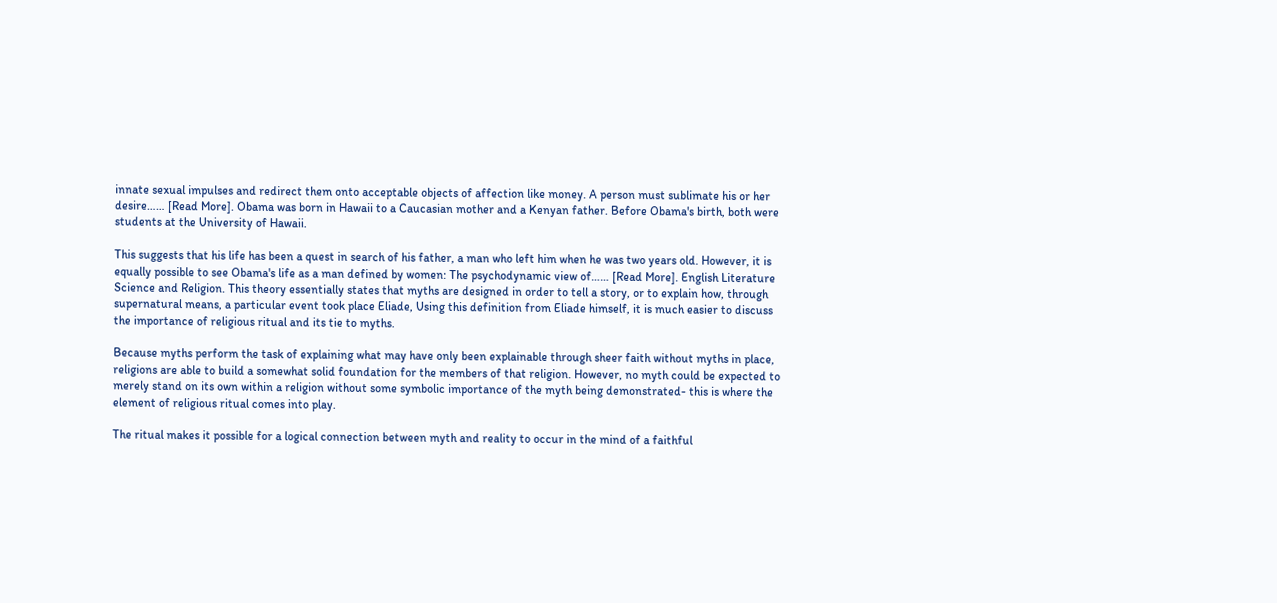innate sexual impulses and redirect them onto acceptable objects of affection like money. A person must sublimate his or her desire…… [Read More]. Obama was born in Hawaii to a Caucasian mother and a Kenyan father. Before Obama's birth, both were students at the University of Hawaii.

This suggests that his life has been a quest in search of his father, a man who left him when he was two years old. However, it is equally possible to see Obama's life as a man defined by women: The psychodynamic view of…… [Read More]. English Literature Science and Religion. This theory essentially states that myths are designed in order to tell a story, or to explain how, through supernatural means, a particular event took place Eliade, Using this definition from Eliade himself, it is much easier to discuss the importance of religious ritual and its tie to myths.

Because myths perform the task of explaining what may have only been explainable through sheer faith without myths in place, religions are able to build a somewhat solid foundation for the members of that religion. However, no myth could be expected to merely stand on its own within a religion without some symbolic importance of the myth being demonstrated- this is where the element of religious ritual comes into play.

The ritual makes it possible for a logical connection between myth and reality to occur in the mind of a faithful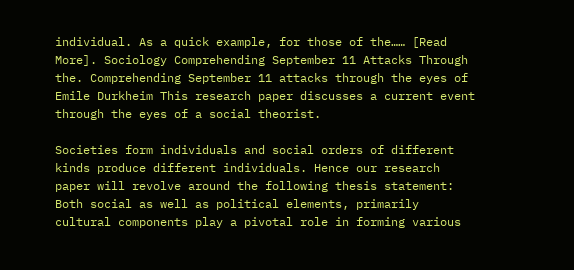individual. As a quick example, for those of the…… [Read More]. Sociology Comprehending September 11 Attacks Through the. Comprehending September 11 attacks through the eyes of Emile Durkheim This research paper discusses a current event through the eyes of a social theorist.

Societies form individuals and social orders of different kinds produce different individuals. Hence our research paper will revolve around the following thesis statement: Both social as well as political elements, primarily cultural components play a pivotal role in forming various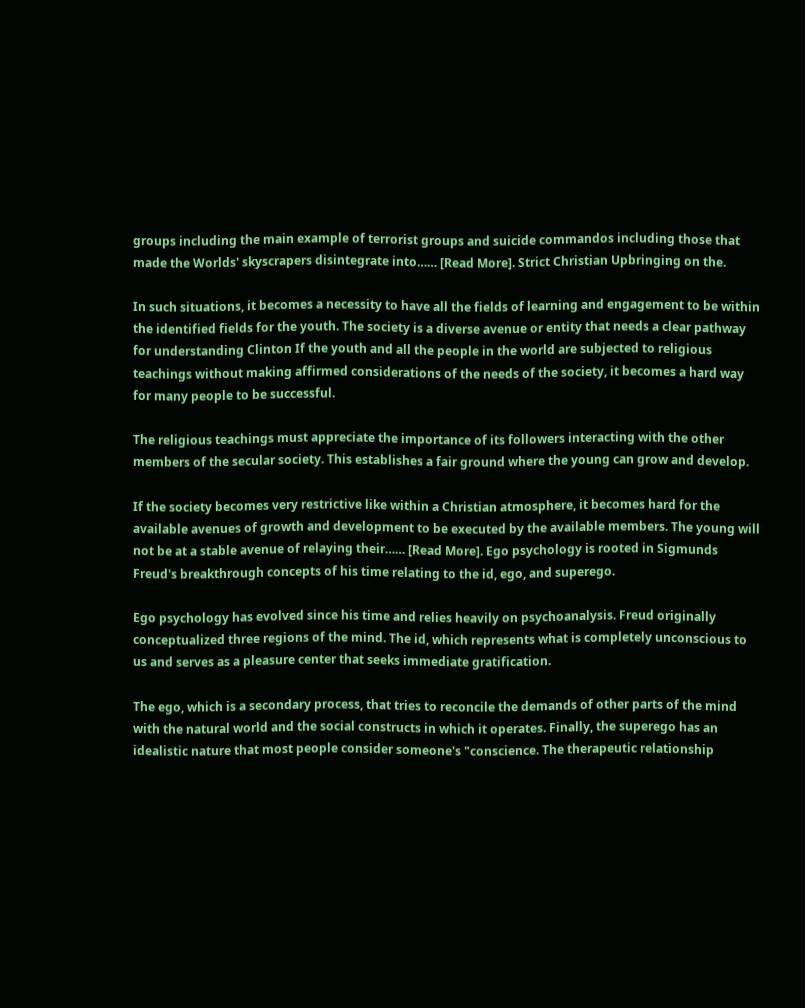groups including the main example of terrorist groups and suicide commandos including those that made the Worlds' skyscrapers disintegrate into…… [Read More]. Strict Christian Upbringing on the.

In such situations, it becomes a necessity to have all the fields of learning and engagement to be within the identified fields for the youth. The society is a diverse avenue or entity that needs a clear pathway for understanding Clinton If the youth and all the people in the world are subjected to religious teachings without making affirmed considerations of the needs of the society, it becomes a hard way for many people to be successful.

The religious teachings must appreciate the importance of its followers interacting with the other members of the secular society. This establishes a fair ground where the young can grow and develop.

If the society becomes very restrictive like within a Christian atmosphere, it becomes hard for the available avenues of growth and development to be executed by the available members. The young will not be at a stable avenue of relaying their…… [Read More]. Ego psychology is rooted in Sigmunds Freud's breakthrough concepts of his time relating to the id, ego, and superego.

Ego psychology has evolved since his time and relies heavily on psychoanalysis. Freud originally conceptualized three regions of the mind. The id, which represents what is completely unconscious to us and serves as a pleasure center that seeks immediate gratification.

The ego, which is a secondary process, that tries to reconcile the demands of other parts of the mind with the natural world and the social constructs in which it operates. Finally, the superego has an idealistic nature that most people consider someone's "conscience. The therapeutic relationship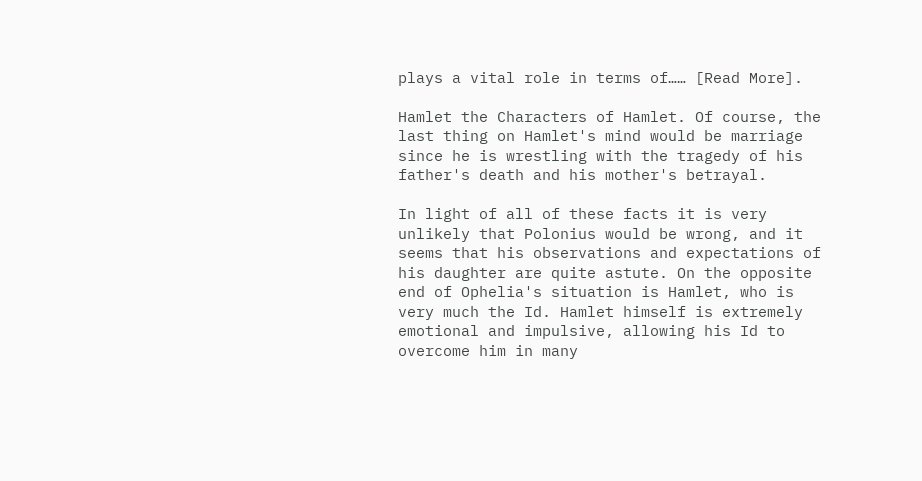plays a vital role in terms of…… [Read More].

Hamlet the Characters of Hamlet. Of course, the last thing on Hamlet's mind would be marriage since he is wrestling with the tragedy of his father's death and his mother's betrayal.

In light of all of these facts it is very unlikely that Polonius would be wrong, and it seems that his observations and expectations of his daughter are quite astute. On the opposite end of Ophelia's situation is Hamlet, who is very much the Id. Hamlet himself is extremely emotional and impulsive, allowing his Id to overcome him in many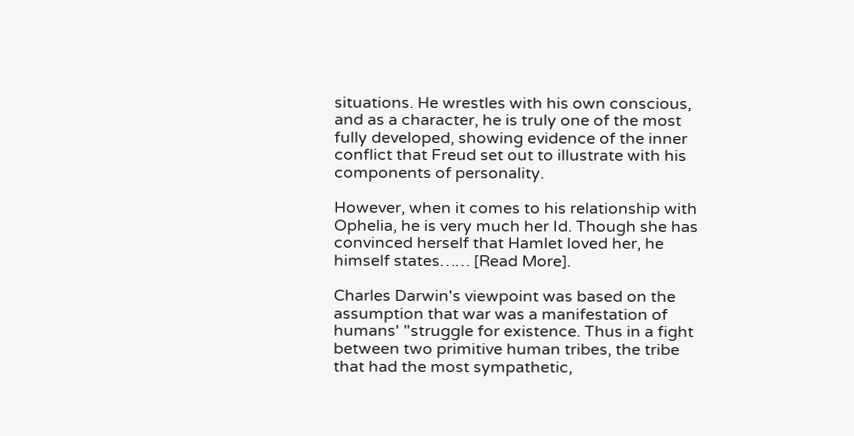situations. He wrestles with his own conscious, and as a character, he is truly one of the most fully developed, showing evidence of the inner conflict that Freud set out to illustrate with his components of personality.

However, when it comes to his relationship with Ophelia, he is very much her Id. Though she has convinced herself that Hamlet loved her, he himself states…… [Read More].

Charles Darwin's viewpoint was based on the assumption that war was a manifestation of humans' "struggle for existence. Thus in a fight between two primitive human tribes, the tribe that had the most sympathetic,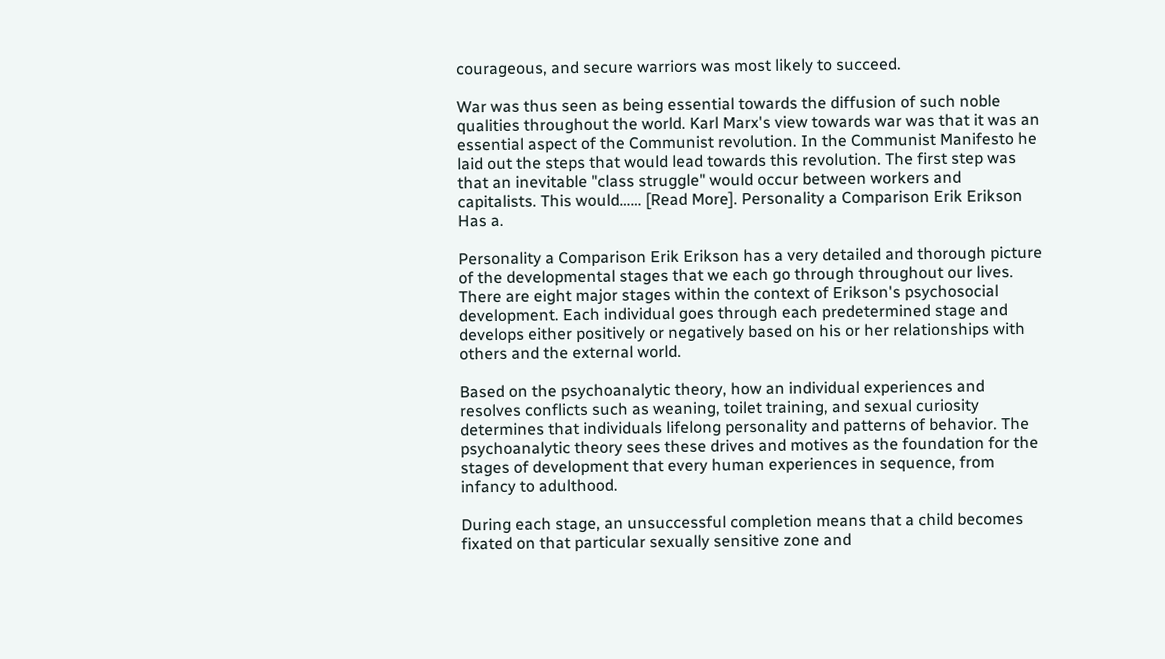courageous, and secure warriors was most likely to succeed.

War was thus seen as being essential towards the diffusion of such noble qualities throughout the world. Karl Marx's view towards war was that it was an essential aspect of the Communist revolution. In the Communist Manifesto he laid out the steps that would lead towards this revolution. The first step was that an inevitable "class struggle" would occur between workers and capitalists. This would…… [Read More]. Personality a Comparison Erik Erikson Has a.

Personality a Comparison Erik Erikson has a very detailed and thorough picture of the developmental stages that we each go through throughout our lives. There are eight major stages within the context of Erikson's psychosocial development. Each individual goes through each predetermined stage and develops either positively or negatively based on his or her relationships with others and the external world.

Based on the psychoanalytic theory, how an individual experiences and resolves conflicts such as weaning, toilet training, and sexual curiosity determines that individuals lifelong personality and patterns of behavior. The psychoanalytic theory sees these drives and motives as the foundation for the stages of development that every human experiences in sequence, from infancy to adulthood.

During each stage, an unsuccessful completion means that a child becomes fixated on that particular sexually sensitive zone and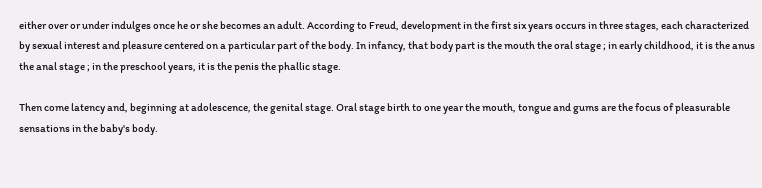either over or under indulges once he or she becomes an adult. According to Freud, development in the first six years occurs in three stages, each characterized by sexual interest and pleasure centered on a particular part of the body. In infancy, that body part is the mouth the oral stage ; in early childhood, it is the anus the anal stage ; in the preschool years, it is the penis the phallic stage.

Then come latency and, beginning at adolescence, the genital stage. Oral stage birth to one year the mouth, tongue and gums are the focus of pleasurable sensations in the baby's body.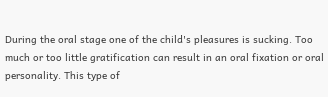During the oral stage one of the child's pleasures is sucking. Too much or too little gratification can result in an oral fixation or oral personality. This type of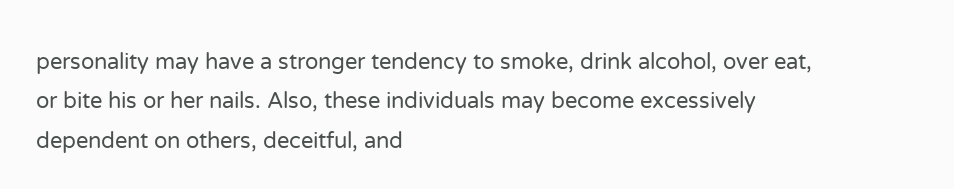personality may have a stronger tendency to smoke, drink alcohol, over eat, or bite his or her nails. Also, these individuals may become excessively dependent on others, deceitful, and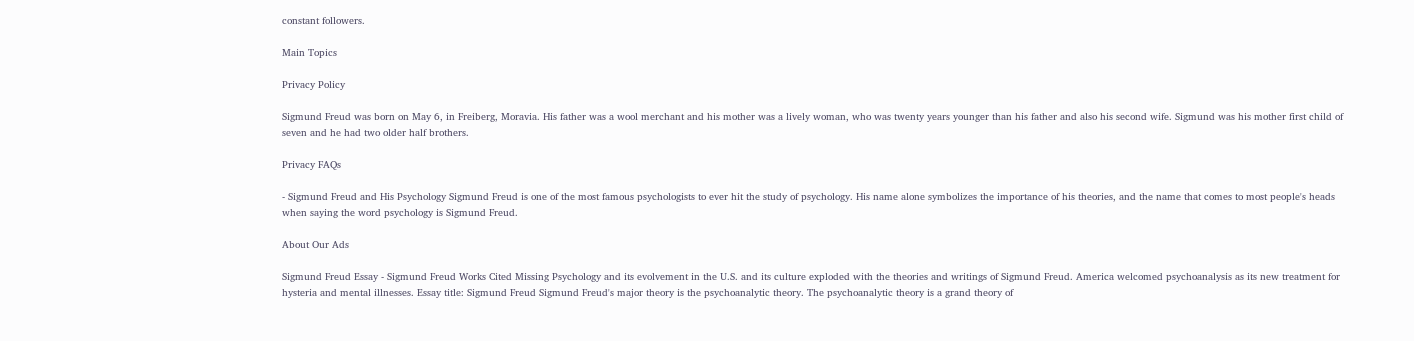constant followers.

Main Topics

Privacy Policy

Sigmund Freud was born on May 6, in Freiberg, Moravia. His father was a wool merchant and his mother was a lively woman, who was twenty years younger than his father and also his second wife. Sigmund was his mother first child of seven and he had two older half brothers.

Privacy FAQs

- Sigmund Freud and His Psychology Sigmund Freud is one of the most famous psychologists to ever hit the study of psychology. His name alone symbolizes the importance of his theories, and the name that comes to most people's heads when saying the word psychology is Sigmund Freud.

About Our Ads

Sigmund Freud Essay - Sigmund Freud Works Cited Missing Psychology and its evolvement in the U.S. and its culture exploded with the theories and writings of Sigmund Freud. America welcomed psychoanalysis as its new treatment for hysteria and mental illnesses. Essay title: Sigmund Freud Sigmund Freud's major theory is the psychoanalytic theory. The psychoanalytic theory is a grand theory of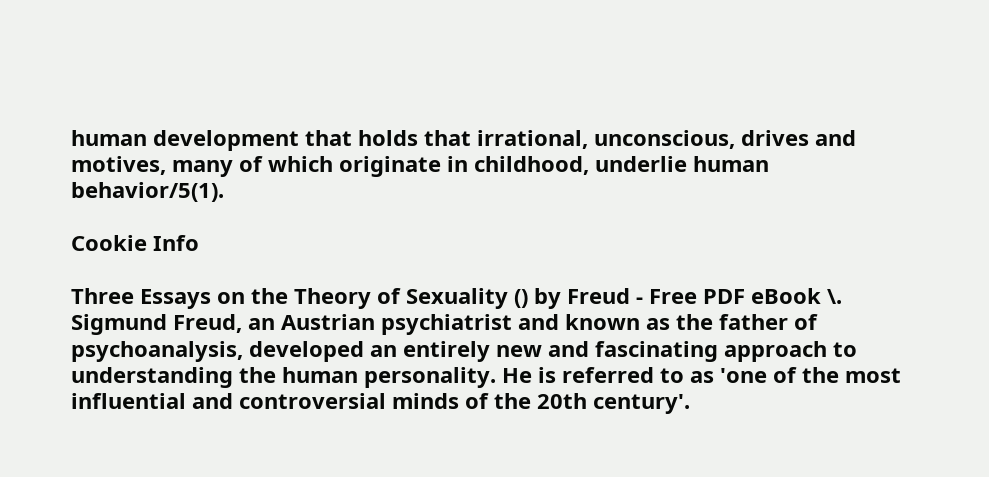human development that holds that irrational, unconscious, drives and motives, many of which originate in childhood, underlie human behavior/5(1).

Cookie Info

Three Essays on the Theory of Sexuality () by Freud - Free PDF eBook \. Sigmund Freud, an Austrian psychiatrist and known as the father of psychoanalysis, developed an entirely new and fascinating approach to understanding the human personality. He is referred to as 'one of the most influential and controversial minds of the 20th century'.